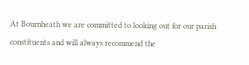At Bournheath we are committed to looking out for our parish constituents and will always recommend the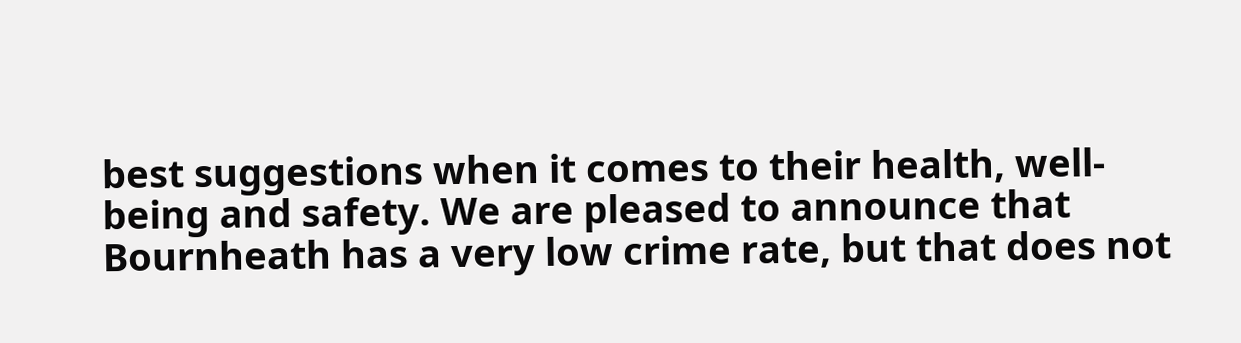best suggestions when it comes to their health, well-being and safety. We are pleased to announce that Bournheath has a very low crime rate, but that does not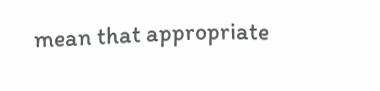mean that appropriate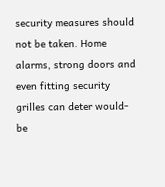security measures should not be taken. Home alarms, strong doors and even fitting security grilles can deter would-be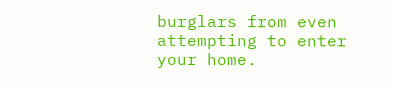burglars from even attempting to enter your home.